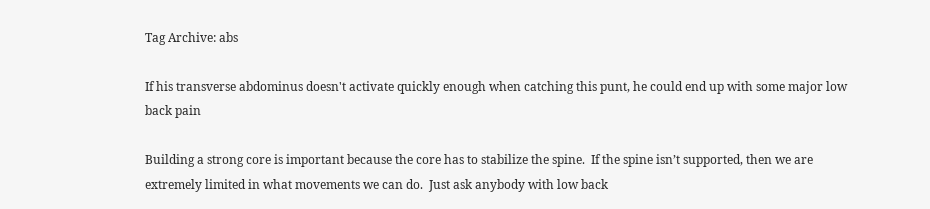Tag Archive: abs

If his transverse abdominus doesn't activate quickly enough when catching this punt, he could end up with some major low back pain

Building a strong core is important because the core has to stabilize the spine.  If the spine isn’t supported, then we are extremely limited in what movements we can do.  Just ask anybody with low back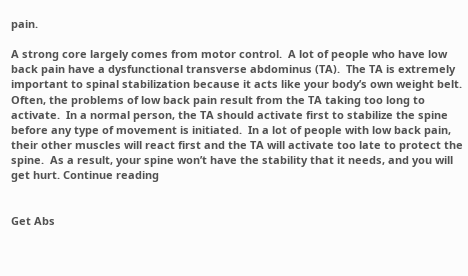pain.

A strong core largely comes from motor control.  A lot of people who have low back pain have a dysfunctional transverse abdominus (TA).  The TA is extremely important to spinal stabilization because it acts like your body’s own weight belt.  Often, the problems of low back pain result from the TA taking too long to activate.  In a normal person, the TA should activate first to stabilize the spine before any type of movement is initiated.  In a lot of people with low back pain, their other muscles will react first and the TA will activate too late to protect the spine.  As a result, your spine won’t have the stability that it needs, and you will get hurt. Continue reading


Get Abs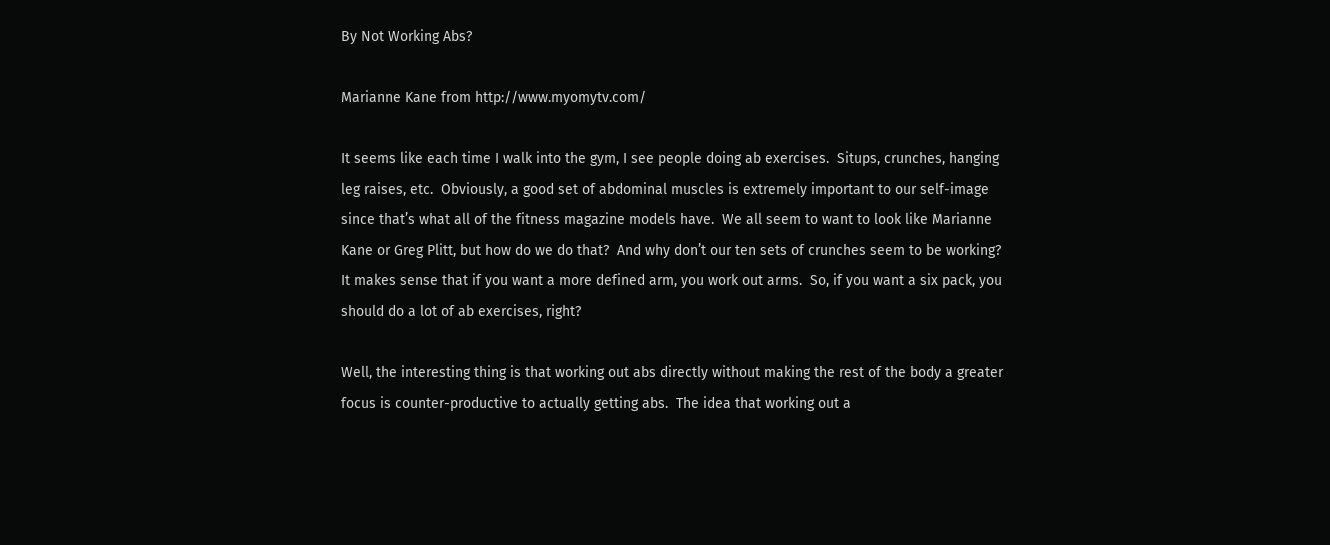By Not Working Abs?

Marianne Kane from http://www.myomytv.com/

It seems like each time I walk into the gym, I see people doing ab exercises.  Situps, crunches, hanging leg raises, etc.  Obviously, a good set of abdominal muscles is extremely important to our self-image since that’s what all of the fitness magazine models have.  We all seem to want to look like Marianne Kane or Greg Plitt, but how do we do that?  And why don’t our ten sets of crunches seem to be working?  It makes sense that if you want a more defined arm, you work out arms.  So, if you want a six pack, you should do a lot of ab exercises, right?

Well, the interesting thing is that working out abs directly without making the rest of the body a greater focus is counter-productive to actually getting abs.  The idea that working out a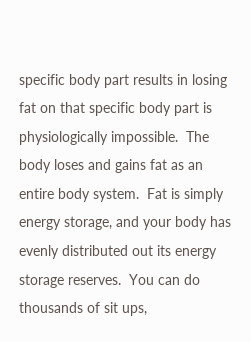specific body part results in losing fat on that specific body part is physiologically impossible.  The body loses and gains fat as an entire body system.  Fat is simply energy storage, and your body has evenly distributed out its energy storage reserves.  You can do thousands of sit ups,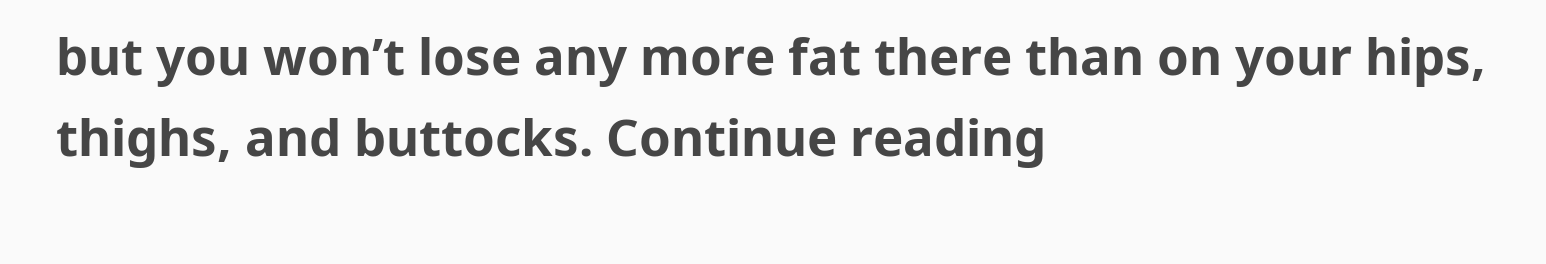but you won’t lose any more fat there than on your hips, thighs, and buttocks. Continue reading